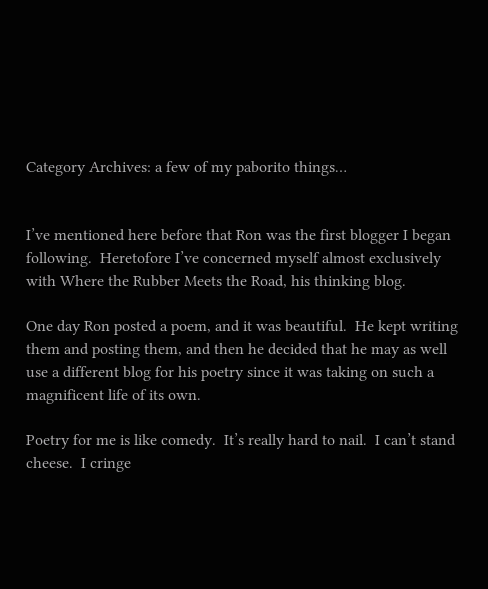Category Archives: a few of my paborito things…


I’ve mentioned here before that Ron was the first blogger I began following.  Heretofore I’ve concerned myself almost exclusively with Where the Rubber Meets the Road, his thinking blog.

One day Ron posted a poem, and it was beautiful.  He kept writing them and posting them, and then he decided that he may as well use a different blog for his poetry since it was taking on such a magnificent life of its own.

Poetry for me is like comedy.  It’s really hard to nail.  I can’t stand cheese.  I cringe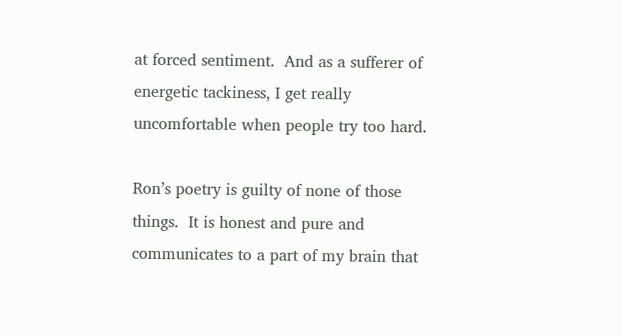at forced sentiment.  And as a sufferer of energetic tackiness, I get really uncomfortable when people try too hard.

Ron’s poetry is guilty of none of those things.  It is honest and pure and communicates to a part of my brain that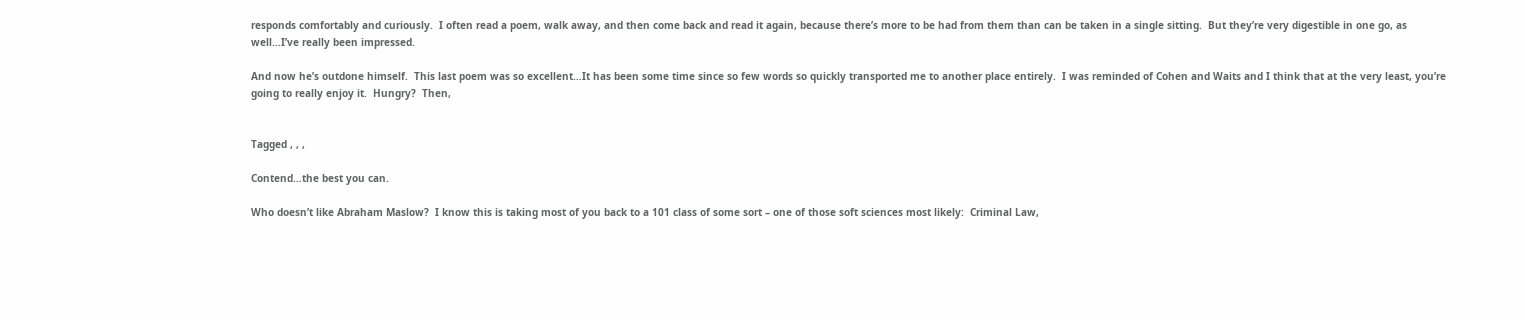responds comfortably and curiously.  I often read a poem, walk away, and then come back and read it again, because there’s more to be had from them than can be taken in a single sitting.  But they’re very digestible in one go, as well…I’ve really been impressed.

And now he’s outdone himself.  This last poem was so excellent…It has been some time since so few words so quickly transported me to another place entirely.  I was reminded of Cohen and Waits and I think that at the very least, you’re going to really enjoy it.  Hungry?  Then,


Tagged , , ,

Contend…the best you can.

Who doesn’t like Abraham Maslow?  I know this is taking most of you back to a 101 class of some sort – one of those soft sciences most likely:  Criminal Law,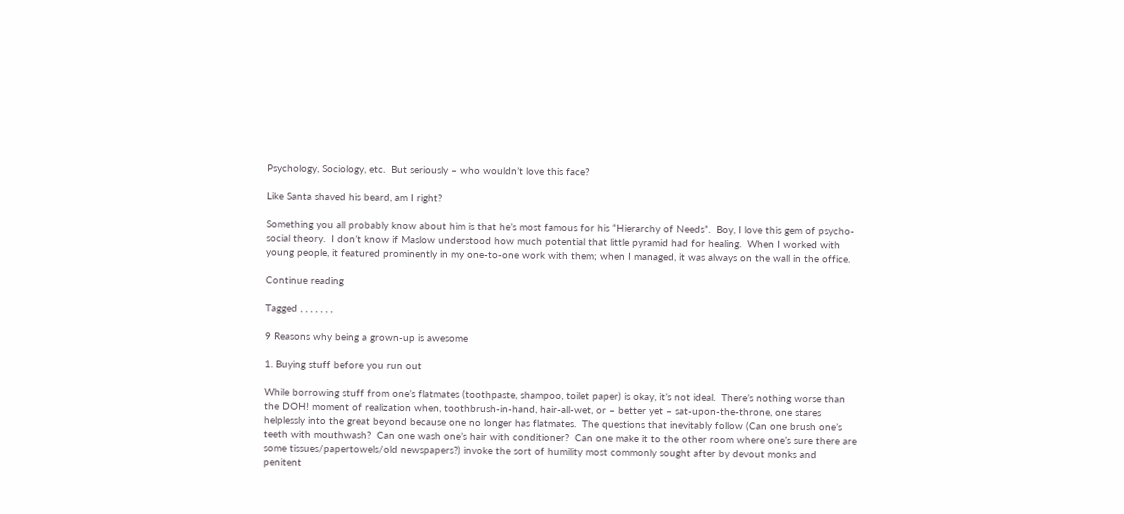Psychology, Sociology, etc.  But seriously – who wouldn’t love this face?

Like Santa shaved his beard, am I right?

Something you all probably know about him is that he’s most famous for his “Hierarchy of Needs”.  Boy, I love this gem of psycho-social theory.  I don’t know if Maslow understood how much potential that little pyramid had for healing.  When I worked with young people, it featured prominently in my one-to-one work with them; when I managed, it was always on the wall in the office.

Continue reading

Tagged , , , , , , ,

9 Reasons why being a grown-up is awesome

1. Buying stuff before you run out

While borrowing stuff from one’s flatmates (toothpaste, shampoo, toilet paper) is okay, it’s not ideal.  There’s nothing worse than the DOH! moment of realization when, toothbrush-in-hand, hair-all-wet, or – better yet – sat-upon-the-throne, one stares helplessly into the great beyond because one no longer has flatmates.  The questions that inevitably follow (Can one brush one’s teeth with mouthwash?  Can one wash one’s hair with conditioner?  Can one make it to the other room where one’s sure there are some tissues/papertowels/old newspapers?) invoke the sort of humility most commonly sought after by devout monks and penitent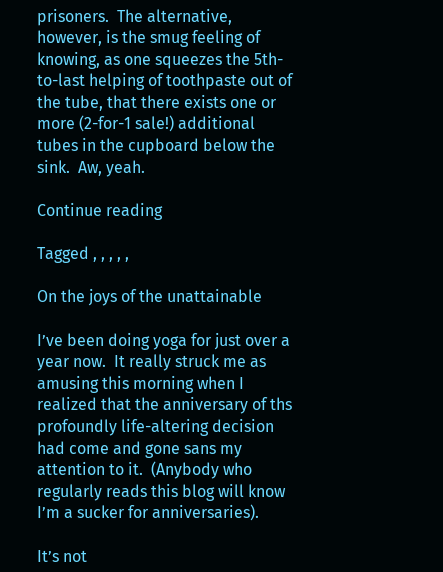prisoners.  The alternative, however, is the smug feeling of knowing, as one squeezes the 5th-to-last helping of toothpaste out of the tube, that there exists one or more (2-for-1 sale!) additional tubes in the cupboard below the sink.  Aw, yeah.

Continue reading

Tagged , , , , ,

On the joys of the unattainable

I’ve been doing yoga for just over a year now.  It really struck me as amusing this morning when I realized that the anniversary of ths profoundly life-altering decision had come and gone sans my attention to it.  (Anybody who regularly reads this blog will know I’m a sucker for anniversaries).

It’s not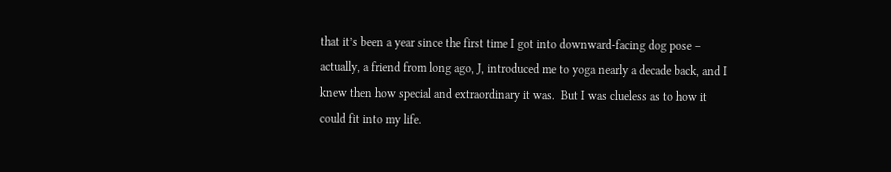that it’s been a year since the first time I got into downward-facing dog pose – actually, a friend from long ago, J, introduced me to yoga nearly a decade back, and I knew then how special and extraordinary it was.  But I was clueless as to how it could fit into my life.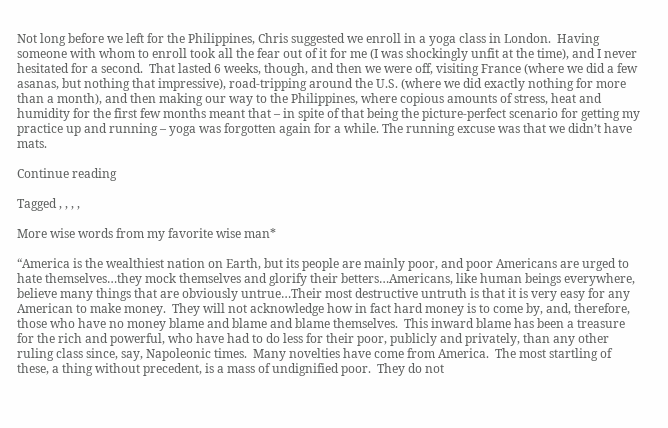Not long before we left for the Philippines, Chris suggested we enroll in a yoga class in London.  Having someone with whom to enroll took all the fear out of it for me (I was shockingly unfit at the time), and I never hesitated for a second.  That lasted 6 weeks, though, and then we were off, visiting France (where we did a few asanas, but nothing that impressive), road-tripping around the U.S. (where we did exactly nothing for more than a month), and then making our way to the Philippines, where copious amounts of stress, heat and humidity for the first few months meant that – in spite of that being the picture-perfect scenario for getting my practice up and running – yoga was forgotten again for a while. The running excuse was that we didn’t have mats.

Continue reading

Tagged , , , ,

More wise words from my favorite wise man*

“America is the wealthiest nation on Earth, but its people are mainly poor, and poor Americans are urged to hate themselves…they mock themselves and glorify their betters…Americans, like human beings everywhere, believe many things that are obviously untrue…Their most destructive untruth is that it is very easy for any American to make money.  They will not acknowledge how in fact hard money is to come by, and, therefore, those who have no money blame and blame and blame themselves.  This inward blame has been a treasure for the rich and powerful, who have had to do less for their poor, publicly and privately, than any other ruling class since, say, Napoleonic times.  Many novelties have come from America.  The most startling of these, a thing without precedent, is a mass of undignified poor.  They do not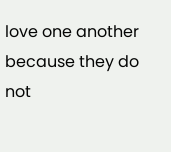love one another because they do not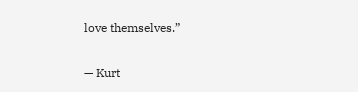love themselves.”

— Kurt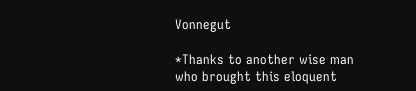Vonnegut

*Thanks to another wise man who brought this eloquent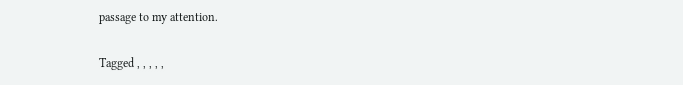passage to my attention.

Tagged , , , , ,